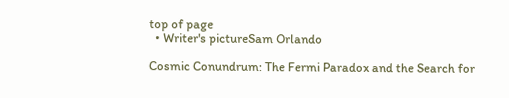top of page
  • Writer's pictureSam Orlando

Cosmic Conundrum: The Fermi Paradox and the Search for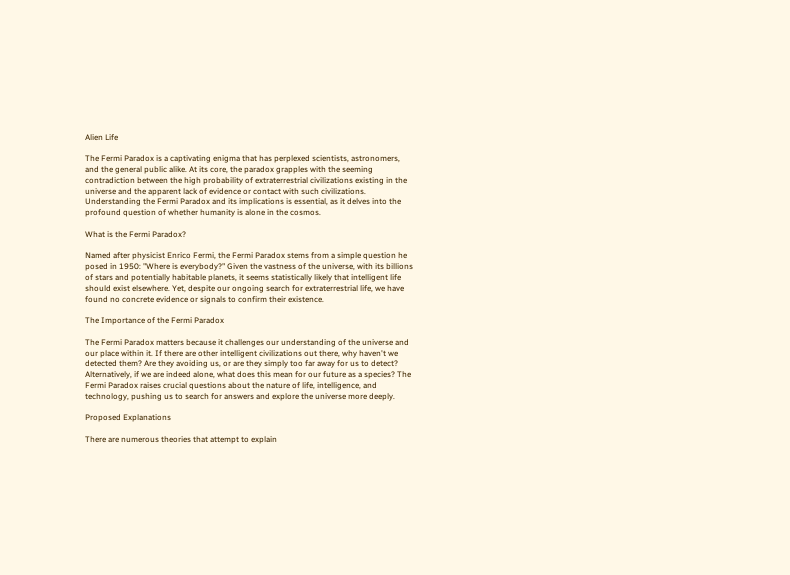Alien Life

The Fermi Paradox is a captivating enigma that has perplexed scientists, astronomers, and the general public alike. At its core, the paradox grapples with the seeming contradiction between the high probability of extraterrestrial civilizations existing in the universe and the apparent lack of evidence or contact with such civilizations. Understanding the Fermi Paradox and its implications is essential, as it delves into the profound question of whether humanity is alone in the cosmos.

What is the Fermi Paradox?

Named after physicist Enrico Fermi, the Fermi Paradox stems from a simple question he posed in 1950: "Where is everybody?" Given the vastness of the universe, with its billions of stars and potentially habitable planets, it seems statistically likely that intelligent life should exist elsewhere. Yet, despite our ongoing search for extraterrestrial life, we have found no concrete evidence or signals to confirm their existence.

The Importance of the Fermi Paradox

The Fermi Paradox matters because it challenges our understanding of the universe and our place within it. If there are other intelligent civilizations out there, why haven't we detected them? Are they avoiding us, or are they simply too far away for us to detect? Alternatively, if we are indeed alone, what does this mean for our future as a species? The Fermi Paradox raises crucial questions about the nature of life, intelligence, and technology, pushing us to search for answers and explore the universe more deeply.

Proposed Explanations

There are numerous theories that attempt to explain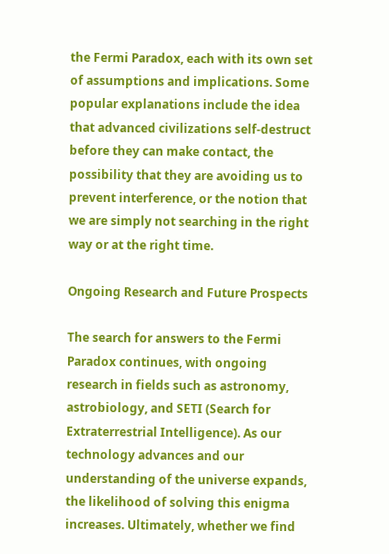the Fermi Paradox, each with its own set of assumptions and implications. Some popular explanations include the idea that advanced civilizations self-destruct before they can make contact, the possibility that they are avoiding us to prevent interference, or the notion that we are simply not searching in the right way or at the right time.

Ongoing Research and Future Prospects

The search for answers to the Fermi Paradox continues, with ongoing research in fields such as astronomy, astrobiology, and SETI (Search for Extraterrestrial Intelligence). As our technology advances and our understanding of the universe expands, the likelihood of solving this enigma increases. Ultimately, whether we find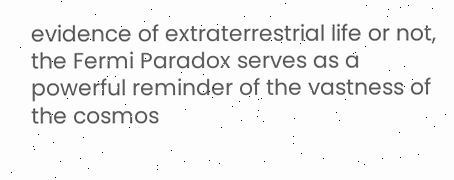evidence of extraterrestrial life or not, the Fermi Paradox serves as a powerful reminder of the vastness of the cosmos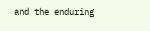and the enduring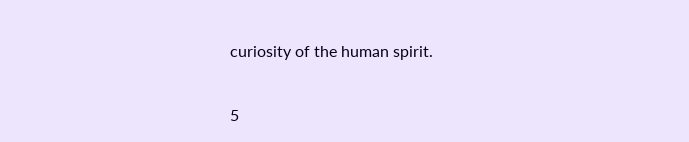curiosity of the human spirit.

5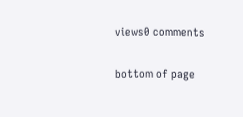views0 comments


bottom of page